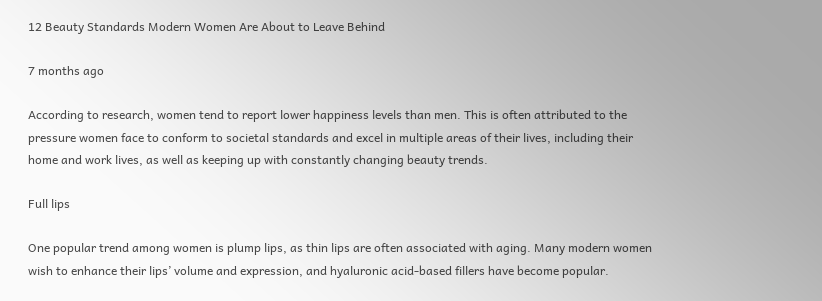12 Beauty Standards Modern Women Are About to Leave Behind

7 months ago

According to research, women tend to report lower happiness levels than men. This is often attributed to the pressure women face to conform to societal standards and excel in multiple areas of their lives, including their home and work lives, as well as keeping up with constantly changing beauty trends.

Full lips

One popular trend among women is plump lips, as thin lips are often associated with aging. Many modern women wish to enhance their lips’ volume and expression, and hyaluronic acid-based fillers have become popular.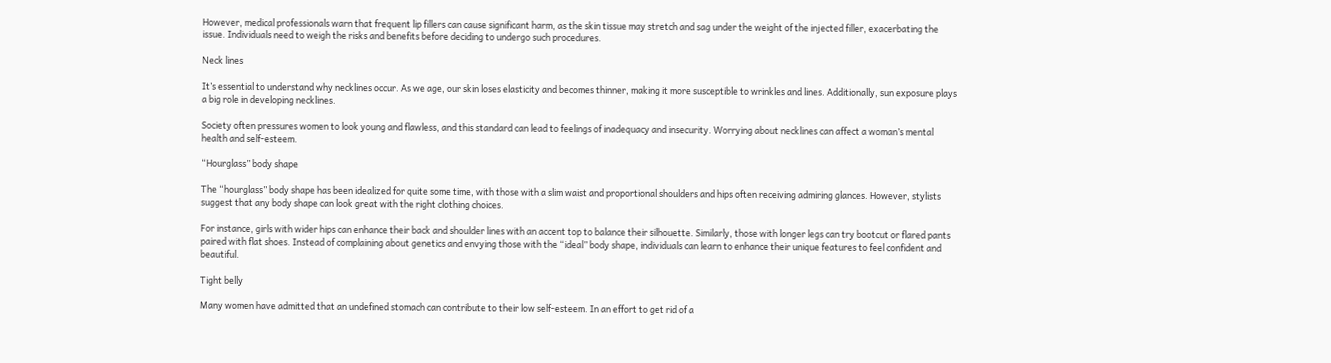However, medical professionals warn that frequent lip fillers can cause significant harm, as the skin tissue may stretch and sag under the weight of the injected filler, exacerbating the issue. Individuals need to weigh the risks and benefits before deciding to undergo such procedures.

Neck lines

It’s essential to understand why necklines occur. As we age, our skin loses elasticity and becomes thinner, making it more susceptible to wrinkles and lines. Additionally, sun exposure plays a big role in developing necklines.

Society often pressures women to look young and flawless, and this standard can lead to feelings of inadequacy and insecurity. Worrying about necklines can affect a woman’s mental health and self-esteem.

“Hourglass” body shape

The “hourglass” body shape has been idealized for quite some time, with those with a slim waist and proportional shoulders and hips often receiving admiring glances. However, stylists suggest that any body shape can look great with the right clothing choices.

For instance, girls with wider hips can enhance their back and shoulder lines with an accent top to balance their silhouette. Similarly, those with longer legs can try bootcut or flared pants paired with flat shoes. Instead of complaining about genetics and envying those with the “ideal” body shape, individuals can learn to enhance their unique features to feel confident and beautiful.

Tight belly

Many women have admitted that an undefined stomach can contribute to their low self-esteem. In an effort to get rid of a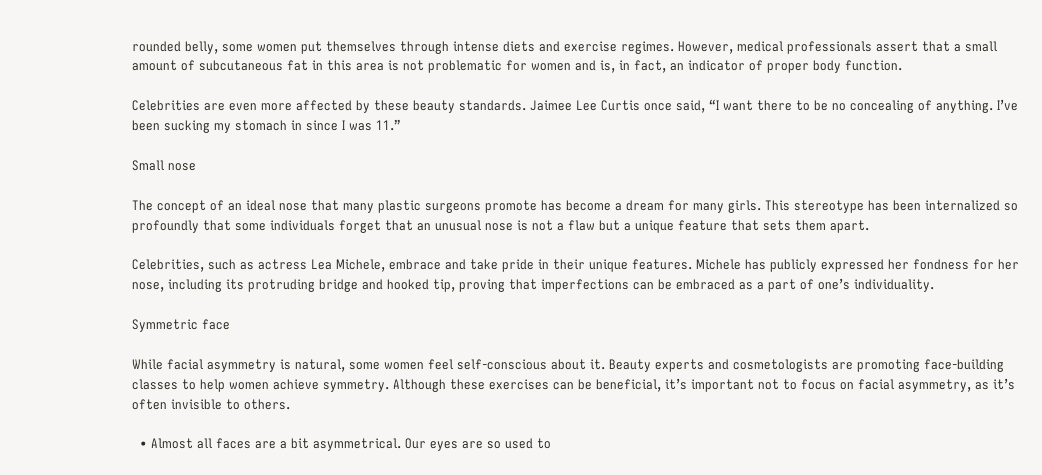rounded belly, some women put themselves through intense diets and exercise regimes. However, medical professionals assert that a small amount of subcutaneous fat in this area is not problematic for women and is, in fact, an indicator of proper body function.

Celebrities are even more affected by these beauty standards. Jaimee Lee Curtis once said, “I want there to be no concealing of anything. I’ve been sucking my stomach in since I was 11.”

Small nose

The concept of an ideal nose that many plastic surgeons promote has become a dream for many girls. This stereotype has been internalized so profoundly that some individuals forget that an unusual nose is not a flaw but a unique feature that sets them apart.

Celebrities, such as actress Lea Michele, embrace and take pride in their unique features. Michele has publicly expressed her fondness for her nose, including its protruding bridge and hooked tip, proving that imperfections can be embraced as a part of one’s individuality.

Symmetric face

While facial asymmetry is natural, some women feel self-conscious about it. Beauty experts and cosmetologists are promoting face-building classes to help women achieve symmetry. Although these exercises can be beneficial, it’s important not to focus on facial asymmetry, as it’s often invisible to others.

  • Almost all faces are a bit asymmetrical. Our eyes are so used to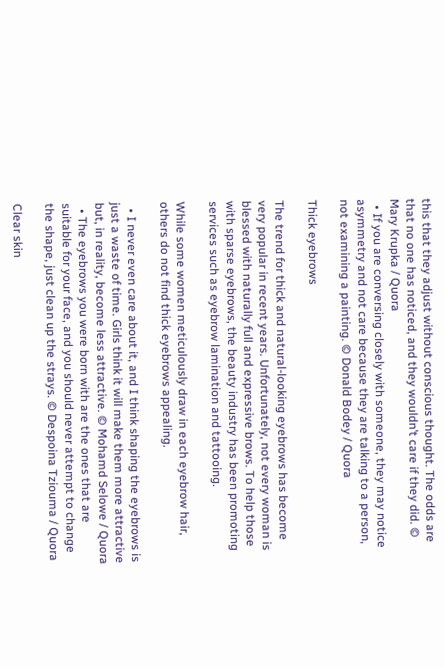this that they adjust without conscious thought. The odds are that no one has noticed, and they wouldn’t care if they did. © Mary Krupka / Quora
  • If you are conversing closely with someone, they may notice asymmetry and not care because they are talking to a person, not examining a painting. © Donald Bodey / Quora

Thick eyebrows

The trend for thick and natural-looking eyebrows has become very popular in recent years. Unfortunately, not every woman is blessed with naturally full and expressive brows. To help those with sparse eyebrows, the beauty industry has been promoting services such as eyebrow lamination and tattooing.

While some women meticulously draw in each eyebrow hair, others do not find thick eyebrows appealing.

  • I never even care about it, and I think shaping the eyebrows is just a waste of time. Girls think it will make them more attractive but, in reality, become less attractive. © Mohamd Selowe / Quora
  • The eyebrows you were born with are the ones that are suitable for your face, and you should never attempt to change the shape, just clean up the strays. © Despoina Tziouma / Quora

Clear skin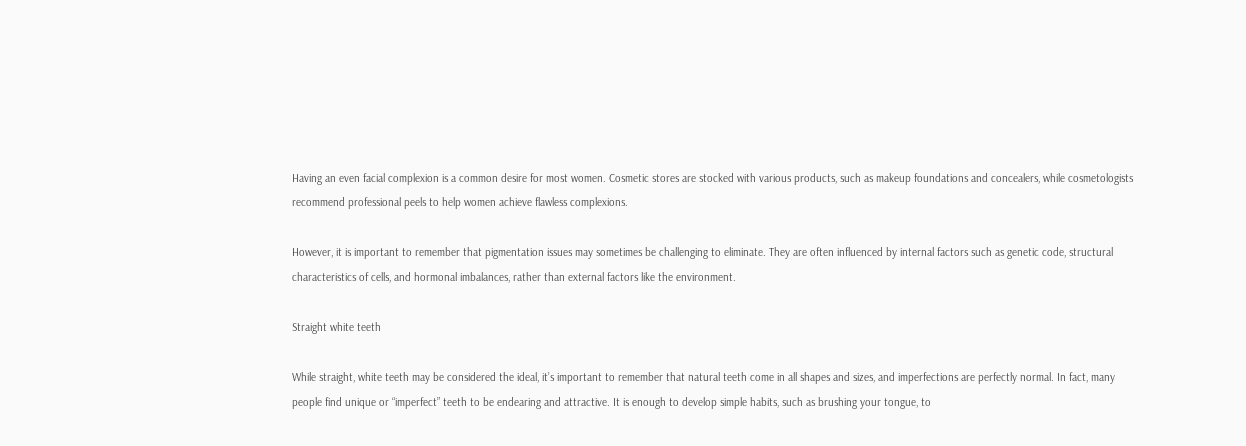Having an even facial complexion is a common desire for most women. Cosmetic stores are stocked with various products, such as makeup foundations and concealers, while cosmetologists recommend professional peels to help women achieve flawless complexions.

However, it is important to remember that pigmentation issues may sometimes be challenging to eliminate. They are often influenced by internal factors such as genetic code, structural characteristics of cells, and hormonal imbalances, rather than external factors like the environment.

Straight white teeth

While straight, white teeth may be considered the ideal, it’s important to remember that natural teeth come in all shapes and sizes, and imperfections are perfectly normal. In fact, many people find unique or “imperfect” teeth to be endearing and attractive. It is enough to develop simple habits, such as brushing your tongue, to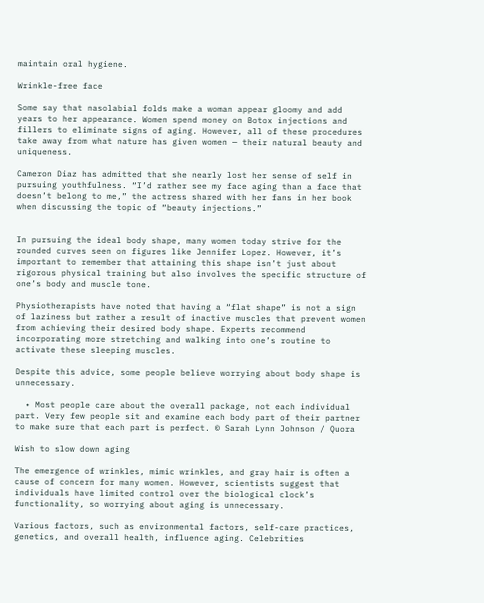maintain oral hygiene.

Wrinkle-free face

Some say that nasolabial folds make a woman appear gloomy and add years to her appearance. Women spend money on Botox injections and fillers to eliminate signs of aging. However, all of these procedures take away from what nature has given women — their natural beauty and uniqueness.

Cameron Diaz has admitted that she nearly lost her sense of self in pursuing youthfulness. “I’d rather see my face aging than a face that doesn’t belong to me,” the actress shared with her fans in her book when discussing the topic of “beauty injections.”


In pursuing the ideal body shape, many women today strive for the rounded curves seen on figures like Jennifer Lopez. However, it’s important to remember that attaining this shape isn’t just about rigorous physical training but also involves the specific structure of one’s body and muscle tone.

Physiotherapists have noted that having a “flat shape” is not a sign of laziness but rather a result of inactive muscles that prevent women from achieving their desired body shape. Experts recommend incorporating more stretching and walking into one’s routine to activate these sleeping muscles.

Despite this advice, some people believe worrying about body shape is unnecessary.

  • Most people care about the overall package, not each individual part. Very few people sit and examine each body part of their partner to make sure that each part is perfect. © Sarah Lynn Johnson / Quora

Wish to slow down aging

The emergence of wrinkles, mimic wrinkles, and gray hair is often a cause of concern for many women. However, scientists suggest that individuals have limited control over the biological clock’s functionality, so worrying about aging is unnecessary.

Various factors, such as environmental factors, self-care practices, genetics, and overall health, influence aging. Celebrities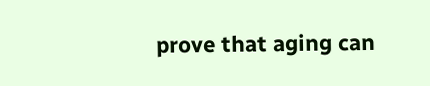prove that aging can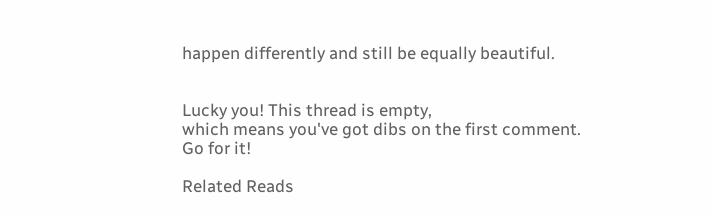happen differently and still be equally beautiful.


Lucky you! This thread is empty,
which means you've got dibs on the first comment.
Go for it!

Related Reads